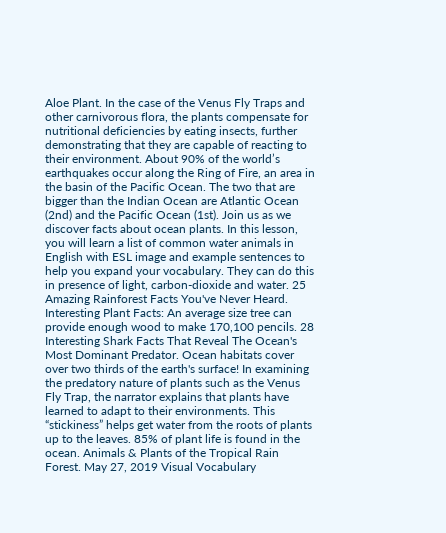Aloe Plant. In the case of the Venus Fly Traps and other carnivorous flora, the plants compensate for nutritional deficiencies by eating insects, further demonstrating that they are capable of reacting to their environment. About 90% of the world’s earthquakes occur along the Ring of Fire, an area in the basin of the Pacific Ocean. The two that are bigger than the Indian Ocean are Atlantic Ocean (2nd) and the Pacific Ocean (1st). Join us as we discover facts about ocean plants. In this lesson, you will learn a list of common water animals in English with ESL image and example sentences to help you expand your vocabulary. They can do this in presence of light, carbon-dioxide and water. 25 Amazing Rainforest Facts You've Never Heard. Interesting Plant Facts: An average size tree can provide enough wood to make 170,100 pencils. 28 Interesting Shark Facts That Reveal The Ocean's Most Dominant Predator. Ocean habitats cover over two thirds of the earth's surface! In examining the predatory nature of plants such as the Venus Fly Trap, the narrator explains that plants have learned to adapt to their environments. This “stickiness” helps get water from the roots of plants up to the leaves. 85% of plant life is found in the ocean. Animals & Plants of the Tropical Rain Forest. May 27, 2019 Visual Vocabulary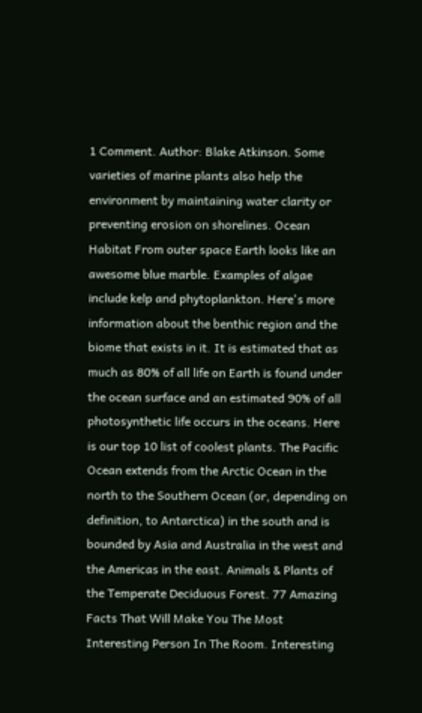1 Comment. Author: Blake Atkinson. Some varieties of marine plants also help the environment by maintaining water clarity or preventing erosion on shorelines. Ocean Habitat From outer space Earth looks like an awesome blue marble. Examples of algae include kelp and phytoplankton. Here's more information about the benthic region and the biome that exists in it. It is estimated that as much as 80% of all life on Earth is found under the ocean surface and an estimated 90% of all photosynthetic life occurs in the oceans. Here is our top 10 list of coolest plants. The Pacific Ocean extends from the Arctic Ocean in the north to the Southern Ocean (or, depending on definition, to Antarctica) in the south and is bounded by Asia and Australia in the west and the Americas in the east. Animals & Plants of the Temperate Deciduous Forest. 77 Amazing Facts That Will Make You The Most Interesting Person In The Room. Interesting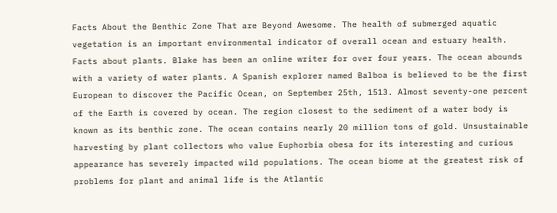Facts About the Benthic Zone That are Beyond Awesome. The health of submerged aquatic vegetation is an important environmental indicator of overall ocean and estuary health. Facts about plants. Blake has been an online writer for over four years. The ocean abounds with a variety of water plants. A Spanish explorer named Balboa is believed to be the first European to discover the Pacific Ocean, on September 25th, 1513. Almost seventy-one percent of the Earth is covered by ocean. The region closest to the sediment of a water body is known as its benthic zone. The ocean contains nearly 20 million tons of gold. Unsustainable harvesting by plant collectors who value Euphorbia obesa for its interesting and curious appearance has severely impacted wild populations. The ocean biome at the greatest risk of problems for plant and animal life is the Atlantic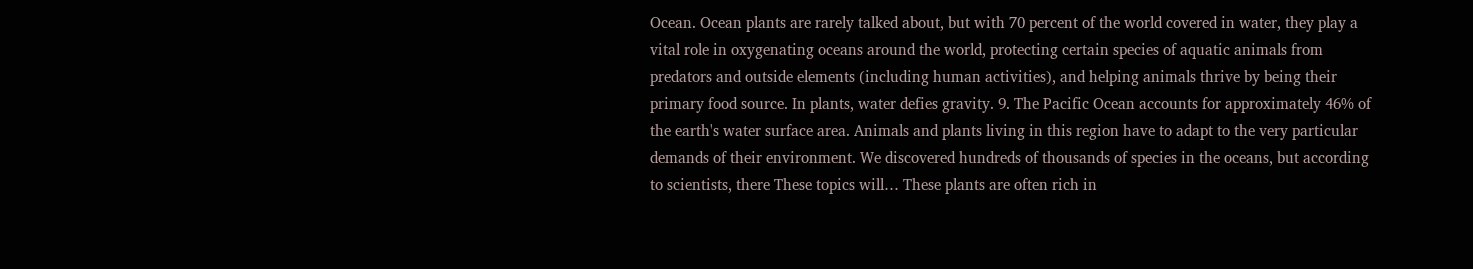Ocean. Ocean plants are rarely talked about, but with 70 percent of the world covered in water, they play a vital role in oxygenating oceans around the world, protecting certain species of aquatic animals from predators and outside elements (including human activities), and helping animals thrive by being their primary food source. In plants, water defies gravity. 9. The Pacific Ocean accounts for approximately 46% of the earth's water surface area. Animals and plants living in this region have to adapt to the very particular demands of their environment. We discovered hundreds of thousands of species in the oceans, but according to scientists, there These topics will… These plants are often rich in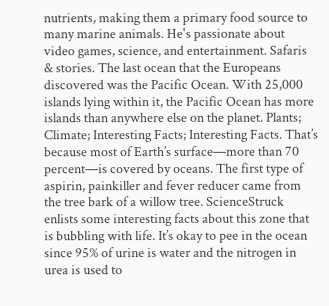nutrients, making them a primary food source to many marine animals. He's passionate about video games, science, and entertainment. Safaris & stories. The last ocean that the Europeans discovered was the Pacific Ocean. With 25,000 islands lying within it, the Pacific Ocean has more islands than anywhere else on the planet. Plants; Climate; Interesting Facts; Interesting Facts. That’s because most of Earth’s surface—more than 70 percent—is covered by oceans. The first type of aspirin, painkiller and fever reducer came from the tree bark of a willow tree. ScienceStruck enlists some interesting facts about this zone that is bubbling with life. It’s okay to pee in the ocean since 95% of urine is water and the nitrogen in urea is used to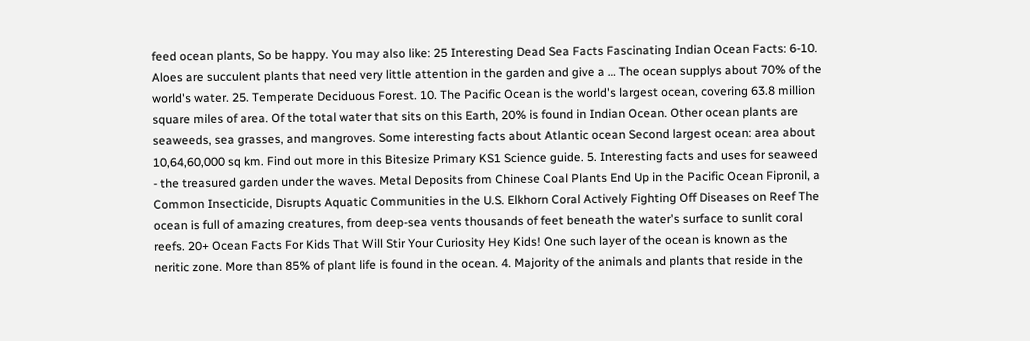feed ocean plants, So be happy. You may also like: 25 Interesting Dead Sea Facts Fascinating Indian Ocean Facts: 6-10. Aloes are succulent plants that need very little attention in the garden and give a … The ocean supplys about 70% of the world's water. 25. Temperate Deciduous Forest. 10. The Pacific Ocean is the world's largest ocean, covering 63.8 million square miles of area. Of the total water that sits on this Earth, 20% is found in Indian Ocean. Other ocean plants are seaweeds, sea grasses, and mangroves. Some interesting facts about Atlantic ocean Second largest ocean: area about 10,64,60,000 sq km. Find out more in this Bitesize Primary KS1 Science guide. 5. Interesting facts and uses for seaweed - the treasured garden under the waves. Metal Deposits from Chinese Coal Plants End Up in the Pacific Ocean Fipronil, a Common Insecticide, Disrupts Aquatic Communities in the U.S. Elkhorn Coral Actively Fighting Off Diseases on Reef The ocean is full of amazing creatures, from deep-sea vents thousands of feet beneath the water's surface to sunlit coral reefs. 20+ Ocean Facts For Kids That Will Stir Your Curiosity Hey Kids! One such layer of the ocean is known as the neritic zone. More than 85% of plant life is found in the ocean. 4. Majority of the animals and plants that reside in the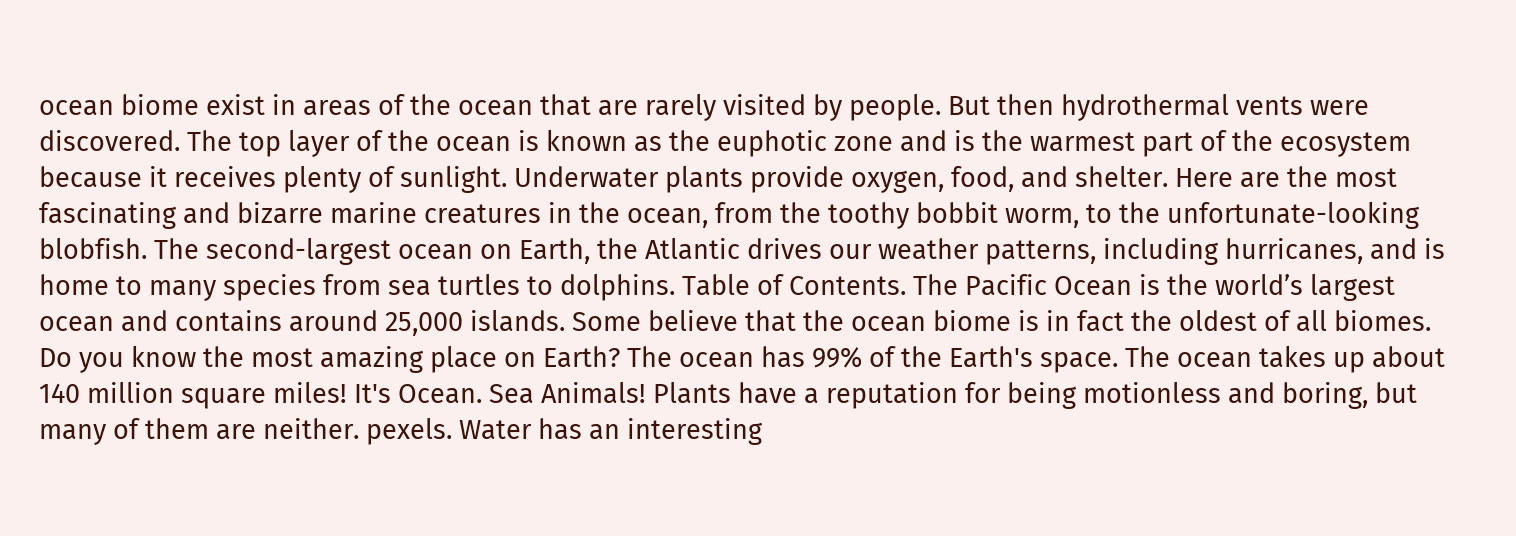ocean biome exist in areas of the ocean that are rarely visited by people. But then hydrothermal vents were discovered. The top layer of the ocean is known as the euphotic zone and is the warmest part of the ecosystem because it receives plenty of sunlight. Underwater plants provide oxygen, food, and shelter. Here are the most fascinating and bizarre marine creatures in the ocean, from the toothy bobbit worm, to the unfortunate-looking blobfish. The second-largest ocean on Earth, the Atlantic drives our weather patterns, including hurricanes, and is home to many species from sea turtles to dolphins. Table of Contents. The Pacific Ocean is the world’s largest ocean and contains around 25,000 islands. Some believe that the ocean biome is in fact the oldest of all biomes. Do you know the most amazing place on Earth? The ocean has 99% of the Earth's space. The ocean takes up about 140 million square miles! It's Ocean. Sea Animals! Plants have a reputation for being motionless and boring, but many of them are neither. pexels. Water has an interesting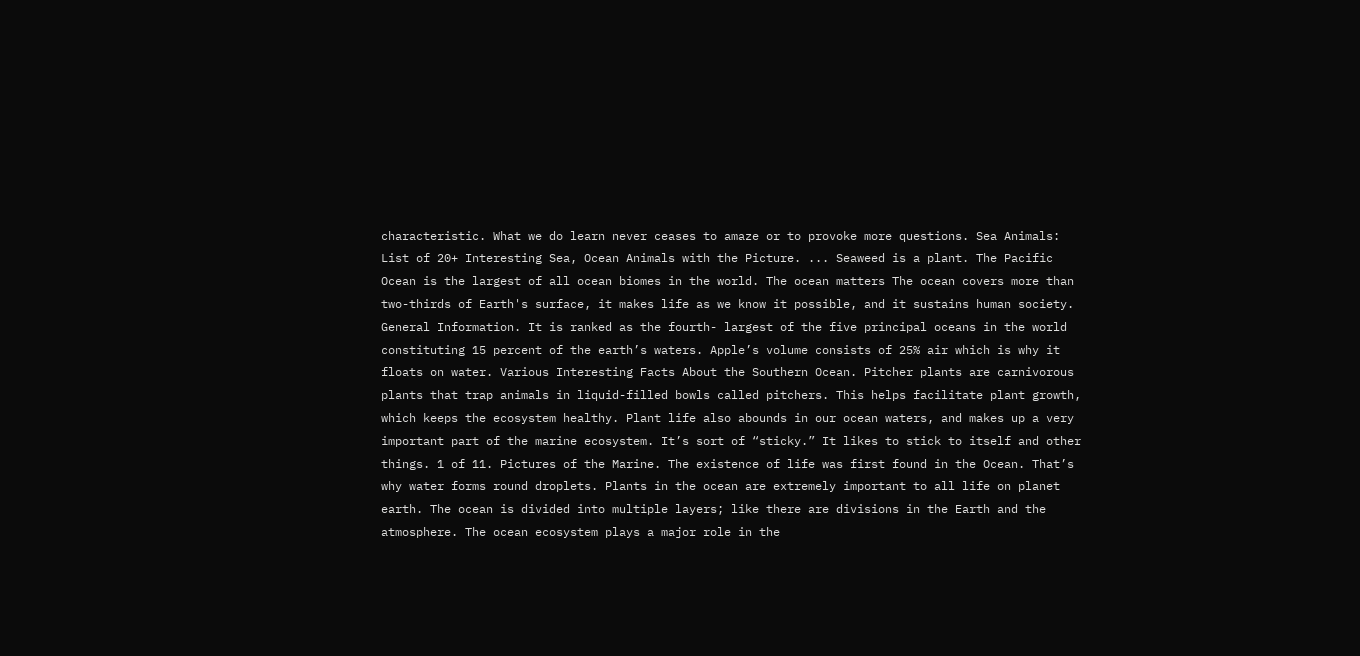characteristic. What we do learn never ceases to amaze or to provoke more questions. Sea Animals: List of 20+ Interesting Sea, Ocean Animals with the Picture. ... Seaweed is a plant. The Pacific Ocean is the largest of all ocean biomes in the world. The ocean matters The ocean covers more than two-thirds of Earth's surface, it makes life as we know it possible, and it sustains human society. General Information. It is ranked as the fourth- largest of the five principal oceans in the world constituting 15 percent of the earth’s waters. Apple’s volume consists of 25% air which is why it floats on water. Various Interesting Facts About the Southern Ocean. Pitcher plants are carnivorous plants that trap animals in liquid-filled bowls called pitchers. This helps facilitate plant growth, which keeps the ecosystem healthy. Plant life also abounds in our ocean waters, and makes up a very important part of the marine ecosystem. It’s sort of “sticky.” It likes to stick to itself and other things. 1 of 11. Pictures of the Marine. The existence of life was first found in the Ocean. That’s why water forms round droplets. Plants in the ocean are extremely important to all life on planet earth. The ocean is divided into multiple layers; like there are divisions in the Earth and the atmosphere. The ocean ecosystem plays a major role in the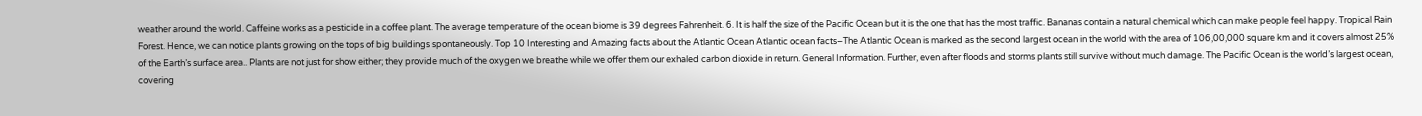weather around the world. Caffeine works as a pesticide in a coffee plant. The average temperature of the ocean biome is 39 degrees Fahrenheit. 6. It is half the size of the Pacific Ocean but it is the one that has the most traffic. Bananas contain a natural chemical which can make people feel happy. Tropical Rain Forest. Hence, we can notice plants growing on the tops of big buildings spontaneously. Top 10 Interesting and Amazing facts about the Atlantic Ocean Atlantic ocean facts–The Atlantic Ocean is marked as the second largest ocean in the world with the area of 106,00,000 square km and it covers almost 25% of the Earth’s surface area.. Plants are not just for show either; they provide much of the oxygen we breathe while we offer them our exhaled carbon dioxide in return. General Information. Further, even after floods and storms plants still survive without much damage. The Pacific Ocean is the world’s largest ocean, covering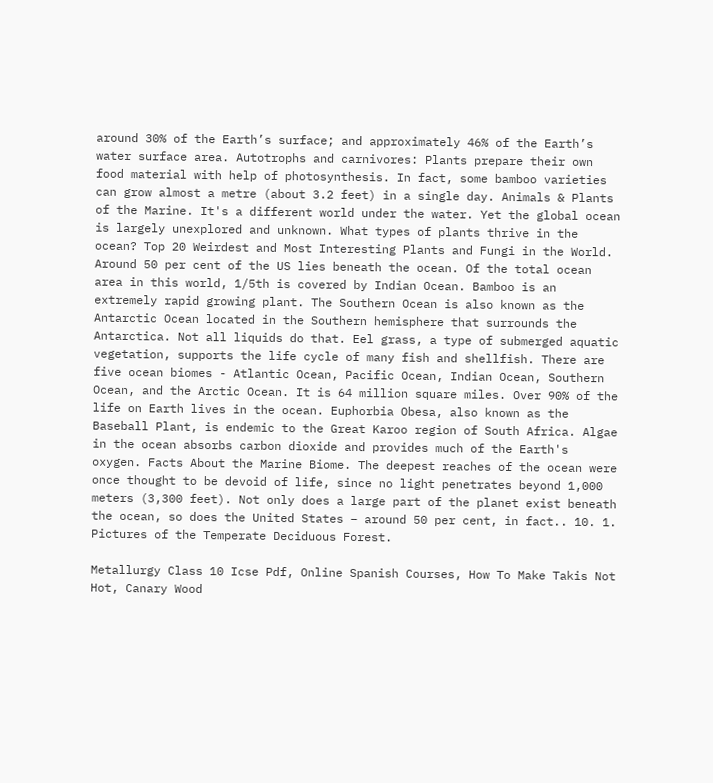around 30% of the Earth’s surface; and approximately 46% of the Earth’s water surface area. Autotrophs and carnivores: Plants prepare their own food material with help of photosynthesis. In fact, some bamboo varieties can grow almost a metre (about 3.2 feet) in a single day. Animals & Plants of the Marine. It's a different world under the water. Yet the global ocean is largely unexplored and unknown. What types of plants thrive in the ocean? Top 20 Weirdest and Most Interesting Plants and Fungi in the World. Around 50 per cent of the US lies beneath the ocean. Of the total ocean area in this world, 1/5th is covered by Indian Ocean. Bamboo is an extremely rapid growing plant. The Southern Ocean is also known as the Antarctic Ocean located in the Southern hemisphere that surrounds the Antarctica. Not all liquids do that. Eel grass, a type of submerged aquatic vegetation, supports the life cycle of many fish and shellfish. There are five ocean biomes - Atlantic Ocean, Pacific Ocean, Indian Ocean, Southern Ocean, and the Arctic Ocean. It is 64 million square miles. Over 90% of the life on Earth lives in the ocean. Euphorbia Obesa, also known as the Baseball Plant, is endemic to the Great Karoo region of South Africa. Algae in the ocean absorbs carbon dioxide and provides much of the Earth's oxygen. Facts About the Marine Biome. The deepest reaches of the ocean were once thought to be devoid of life, since no light penetrates beyond 1,000 meters (3,300 feet). Not only does a large part of the planet exist beneath the ocean, so does the United States – around 50 per cent, in fact.. 10. 1. Pictures of the Temperate Deciduous Forest.

Metallurgy Class 10 Icse Pdf, Online Spanish Courses, How To Make Takis Not Hot, Canary Wood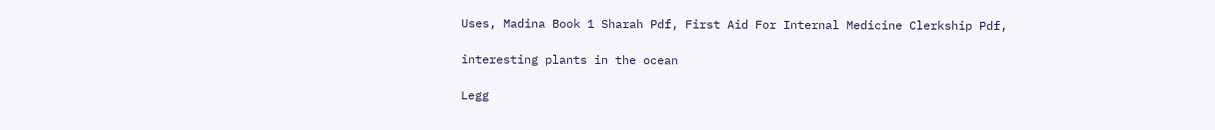Uses, Madina Book 1 Sharah Pdf, First Aid For Internal Medicine Clerkship Pdf,

interesting plants in the ocean

Legg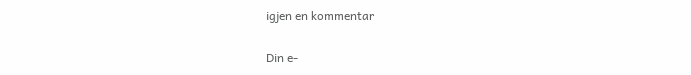igjen en kommentar

Din e-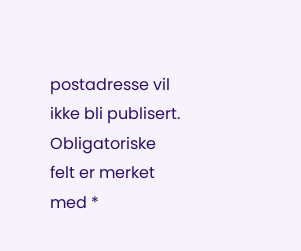postadresse vil ikke bli publisert. Obligatoriske felt er merket med *